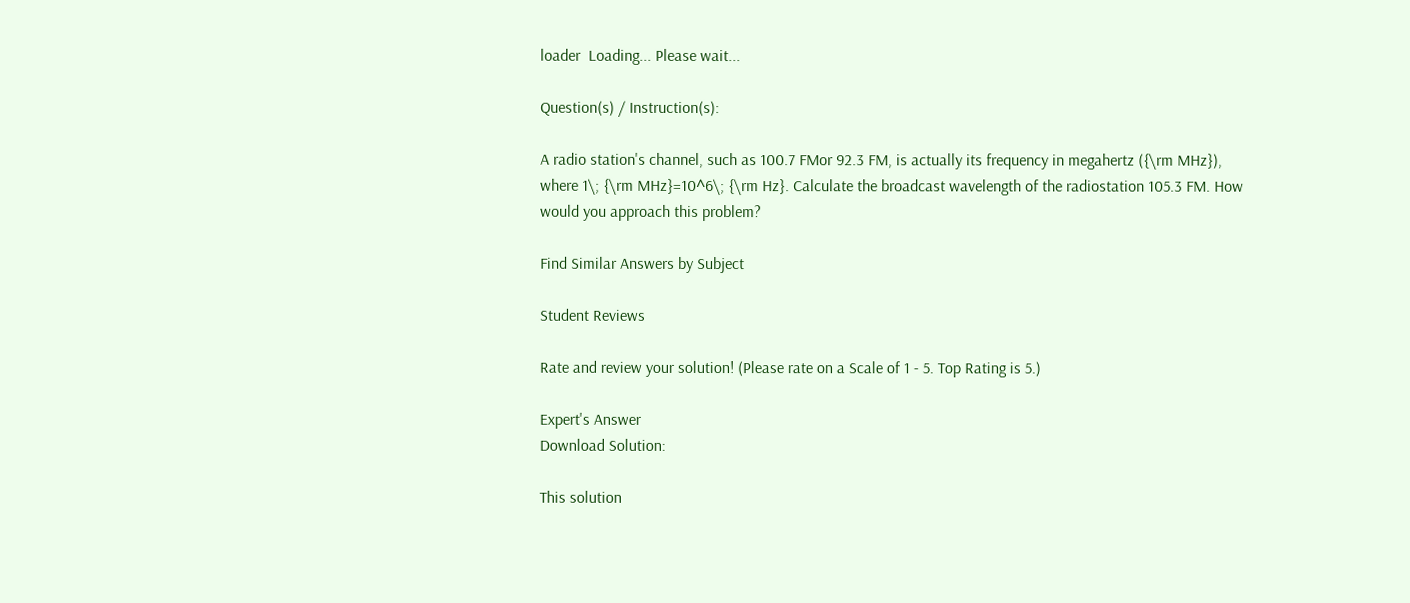loader  Loading... Please wait...

Question(s) / Instruction(s):

A radio station's channel, such as 100.7 FMor 92.3 FM, is actually its frequency in megahertz ({\rm MHz}), where 1\; {\rm MHz}=10^6\; {\rm Hz}. Calculate the broadcast wavelength of the radiostation 105.3 FM. How would you approach this problem?

Find Similar Answers by Subject

Student Reviews

Rate and review your solution! (Please rate on a Scale of 1 - 5. Top Rating is 5.)

Expert's Answer
Download Solution:

This solution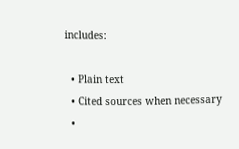includes:

  • Plain text
  • Cited sources when necessary
  •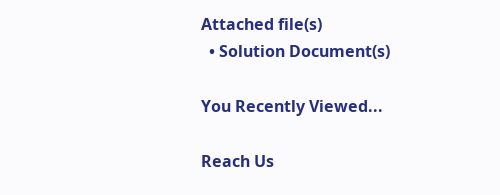Attached file(s)
  • Solution Document(s)

You Recently Viewed...

Reach Us